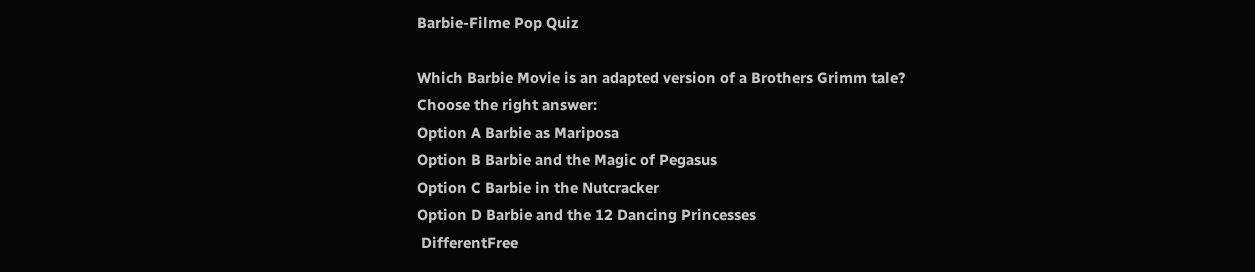Barbie-Filme Pop Quiz

Which Barbie Movie is an adapted version of a Brothers Grimm tale?
Choose the right answer:
Option A Barbie as Mariposa
Option B Barbie and the Magic of Pegasus
Option C Barbie in the Nutcracker
Option D Barbie and the 12 Dancing Princesses
 DifferentFree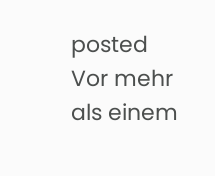posted Vor mehr als einem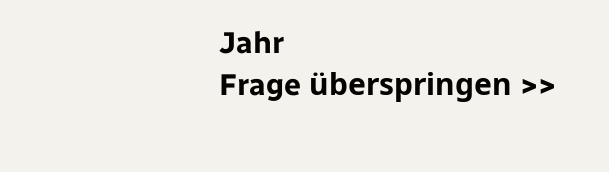Jahr
Frage überspringen >>